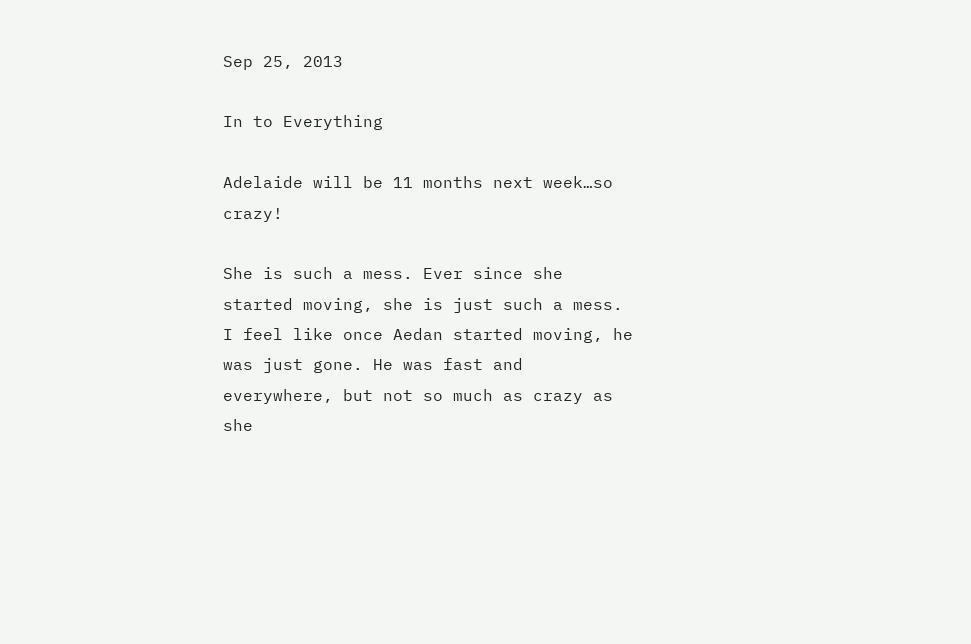Sep 25, 2013

In to Everything

Adelaide will be 11 months next week…so crazy!

She is such a mess. Ever since she started moving, she is just such a mess. I feel like once Aedan started moving, he was just gone. He was fast and everywhere, but not so much as crazy as she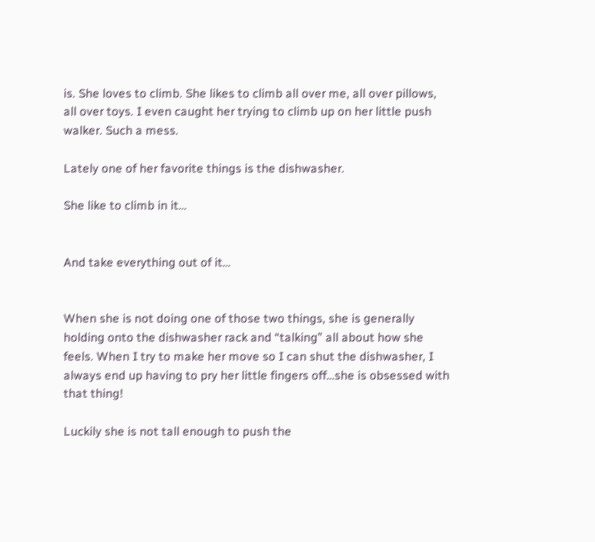is. She loves to climb. She likes to climb all over me, all over pillows, all over toys. I even caught her trying to climb up on her little push walker. Such a mess.

Lately one of her favorite things is the dishwasher.

She like to climb in it…


And take everything out of it…


When she is not doing one of those two things, she is generally holding onto the dishwasher rack and “talking” all about how she feels. When I try to make her move so I can shut the dishwasher, I always end up having to pry her little fingers off…she is obsessed with that thing!

Luckily she is not tall enough to push the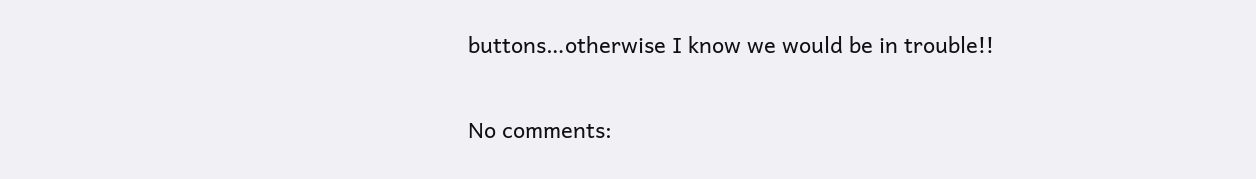buttons…otherwise I know we would be in trouble!!


No comments: